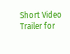Short Video Trailer for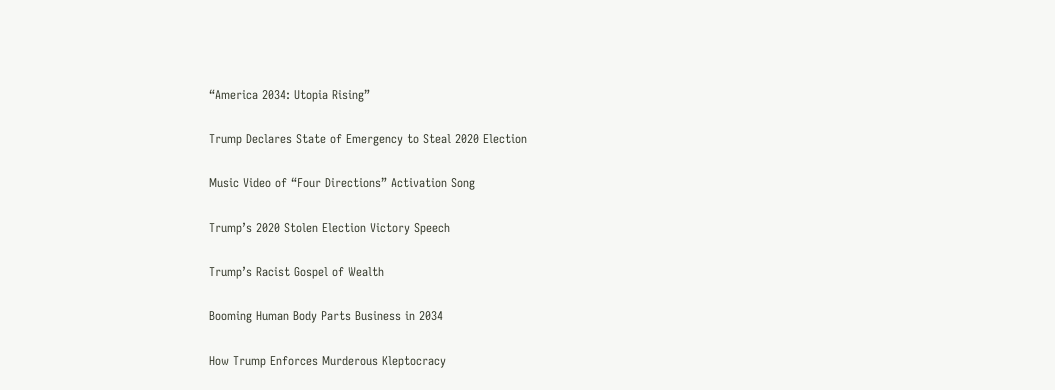“America 2034: Utopia Rising”

Trump Declares State of Emergency to Steal 2020 Election

Music Video of “Four Directions” Activation Song

Trump’s 2020 Stolen Election Victory Speech

Trump’s Racist Gospel of Wealth

Booming Human Body Parts Business in 2034

How Trump Enforces Murderous Kleptocracy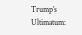Trump’s Ultimatum: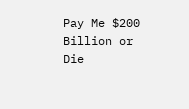Pay Me $200 Billion or Die